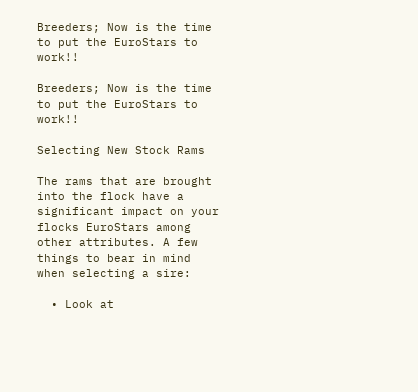Breeders; Now is the time to put the EuroStars to work!!

Breeders; Now is the time to put the EuroStars to work!!

Selecting New Stock Rams

The rams that are brought into the flock have a significant impact on your flocks EuroStars among other attributes. A few things to bear in mind when selecting a sire:

  • Look at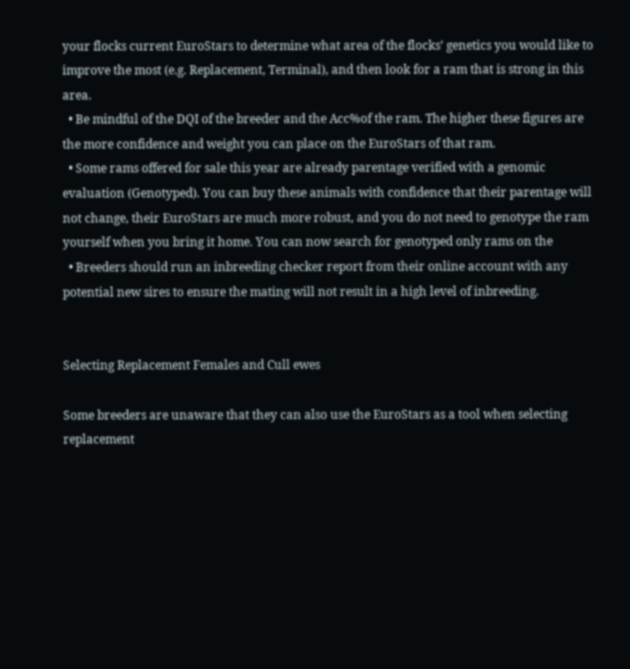your flocks current EuroStars to determine what area of the flocks’ genetics you would like to improve the most (e.g. Replacement, Terminal), and then look for a ram that is strong in this area.
  • Be mindful of the DQI of the breeder and the Acc%of the ram. The higher these figures are the more confidence and weight you can place on the EuroStars of that ram.
  • Some rams offered for sale this year are already parentage verified with a genomic evaluation (Genotyped). You can buy these animals with confidence that their parentage will not change, their EuroStars are much more robust, and you do not need to genotype the ram yourself when you bring it home. You can now search for genotyped only rams on the
  • Breeders should run an inbreeding checker report from their online account with any potential new sires to ensure the mating will not result in a high level of inbreeding.


Selecting Replacement Females and Cull ewes

Some breeders are unaware that they can also use the EuroStars as a tool when selecting replacement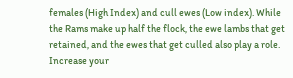females (High Index) and cull ewes (Low index). While the Rams make up half the flock, the ewe lambs that get retained, and the ewes that get culled also play a role. Increase your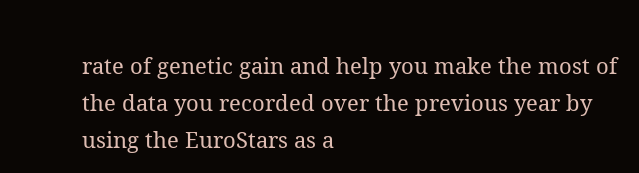rate of genetic gain and help you make the most of the data you recorded over the previous year by using the EuroStars as a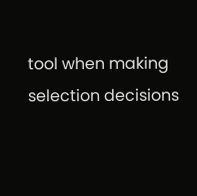tool when making selection decisions